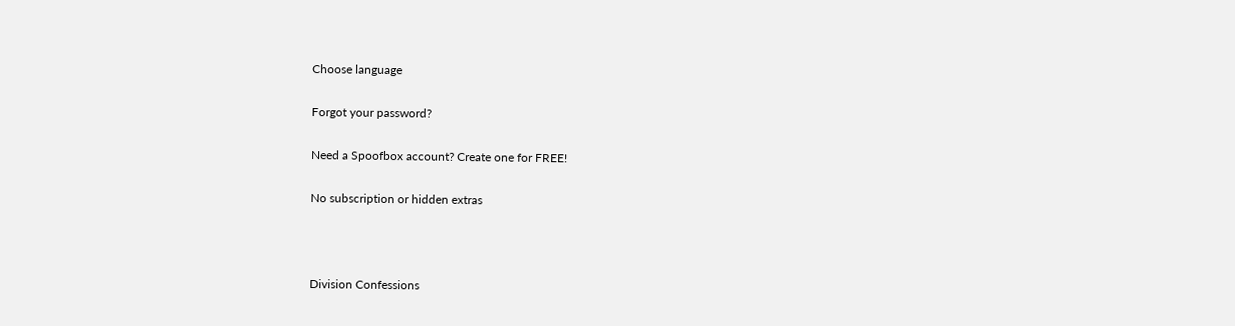Choose language

Forgot your password?

Need a Spoofbox account? Create one for FREE!

No subscription or hidden extras



Division Confessions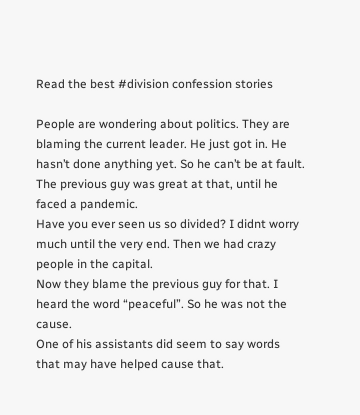Read the best #division confession stories

People are wondering about politics. They are blaming the current leader. He just got in. He hasn’t done anything yet. So he can’t be at fault. The previous guy was great at that, until he faced a pandemic.
Have you ever seen us so divided? I didnt worry much until the very end. Then we had crazy people in the capital.
Now they blame the previous guy for that. I heard the word “peaceful”. So he was not the cause.
One of his assistants did seem to say words that may have helped cause that.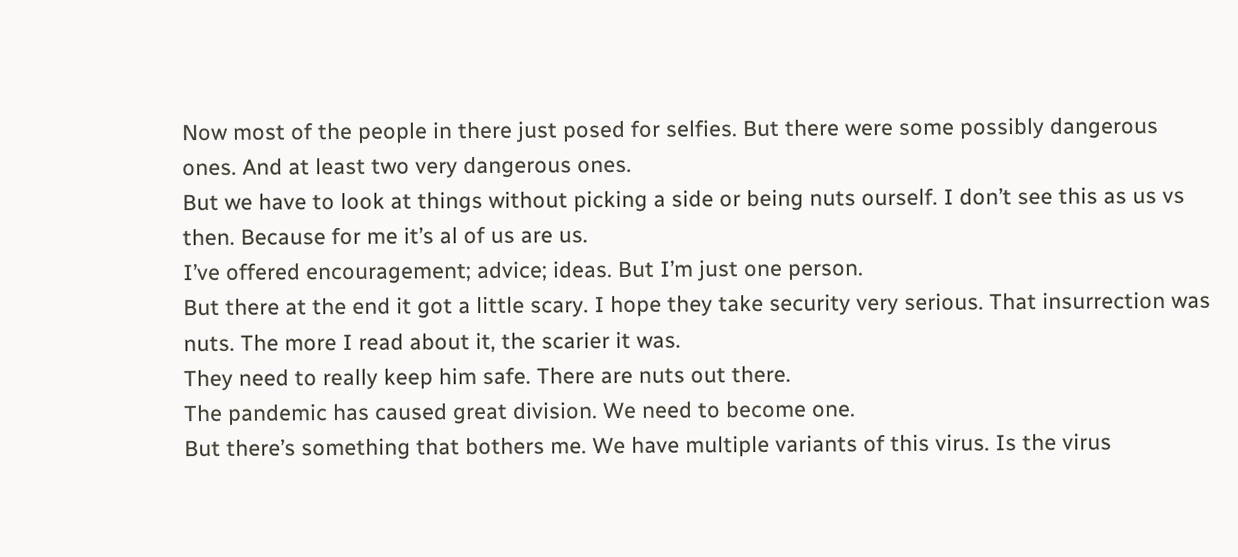Now most of the people in there just posed for selfies. But there were some possibly dangerous ones. And at least two very dangerous ones.
But we have to look at things without picking a side or being nuts ourself. I don’t see this as us vs then. Because for me it’s al of us are us.
I’ve offered encouragement; advice; ideas. But I’m just one person.
But there at the end it got a little scary. I hope they take security very serious. That insurrection was nuts. The more I read about it, the scarier it was.
They need to really keep him safe. There are nuts out there.
The pandemic has caused great division. We need to become one.
But there’s something that bothers me. We have multiple variants of this virus. Is the virus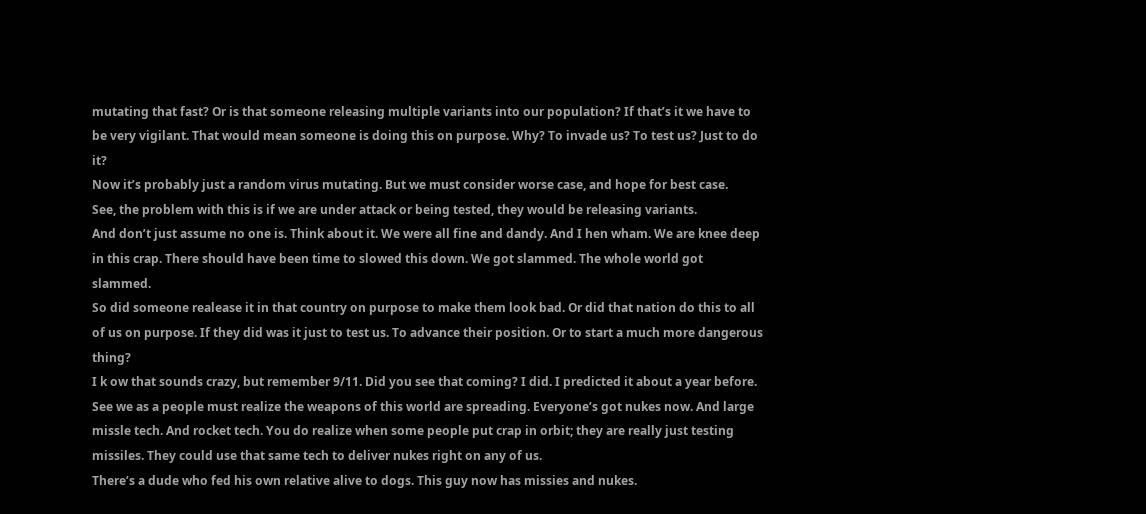mutating that fast? Or is that someone releasing multiple variants into our population? If that’s it we have to be very vigilant. That would mean someone is doing this on purpose. Why? To invade us? To test us? Just to do it?
Now it’s probably just a random virus mutating. But we must consider worse case, and hope for best case.
See, the problem with this is if we are under attack or being tested, they would be releasing variants.
And don’t just assume no one is. Think about it. We were all fine and dandy. And I hen wham. We are knee deep in this crap. There should have been time to slowed this down. We got slammed. The whole world got slammed.
So did someone realease it in that country on purpose to make them look bad. Or did that nation do this to all of us on purpose. If they did was it just to test us. To advance their position. Or to start a much more dangerous thing?
I k ow that sounds crazy, but remember 9/11. Did you see that coming? I did. I predicted it about a year before. See we as a people must realize the weapons of this world are spreading. Everyone’s got nukes now. And large missle tech. And rocket tech. You do realize when some people put crap in orbit; they are really just testing missiles. They could use that same tech to deliver nukes right on any of us.
There’s a dude who fed his own relative alive to dogs. This guy now has missies and nukes.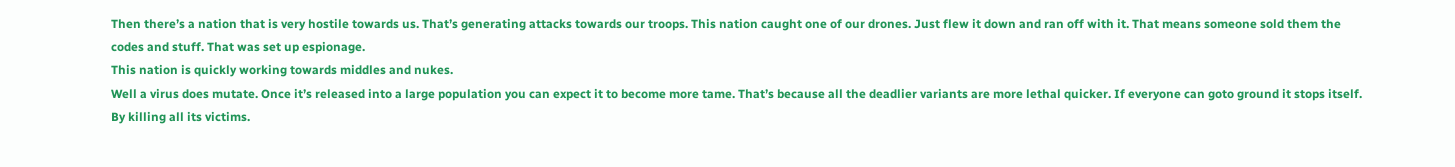Then there’s a nation that is very hostile towards us. That’s generating attacks towards our troops. This nation caught one of our drones. Just flew it down and ran off with it. That means someone sold them the codes and stuff. That was set up espionage.
This nation is quickly working towards middles and nukes.
Well a virus does mutate. Once it’s released into a large population you can expect it to become more tame. That’s because all the deadlier variants are more lethal quicker. If everyone can goto ground it stops itself. By killing all its victims.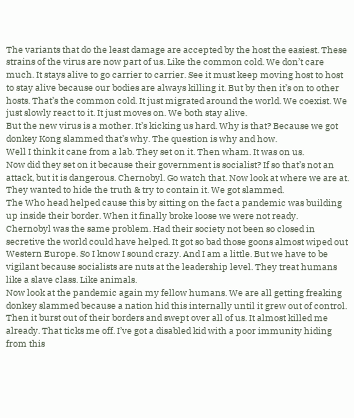The variants that do the least damage are accepted by the host the easiest. These strains of the virus are now part of us. Like the common cold. We don’t care much. It stays alive to go carrier to carrier. See it must keep moving host to host to stay alive because our bodies are always killing it. But by then it’s on to other hosts. That’s the common cold. It just migrated around the world. We coexist. We just slowly react to it. It just moves on. We both stay alive.
But the new virus is a mother. It’s kicking us hard. Why is that? Because we got donkey Kong slammed that’s why. The question is why and how.
Well I think it cane from a lab. They set on it. Then wham. It was on us.
Now did they set on it because their government is socialist? If so that’s not an attack, but it is dangerous. Chernobyl. Go watch that. Now look at where we are at. They wanted to hide the truth & try to contain it. We got slammed.
The Who head helped cause this by sitting on the fact a pandemic was building up inside their border. When it finally broke loose we were not ready.
Chernobyl was the same problem. Had their society not been so closed in secretive the world could have helped. It got so bad those goons almost wiped out Western Europe. So I know I sound crazy. And I am a little. But we have to be vigilant because socialists are nuts at the leadership level. They treat humans like a slave class. Like animals.
Now look at the pandemic again my fellow humans. We are all getting freaking donkey slammed because a nation hid this internally until it grew out of control. Then it burst out of their borders and swept over all of us. It almost killed me already. That ticks me off. I’ve got a disabled kid with a poor immunity hiding from this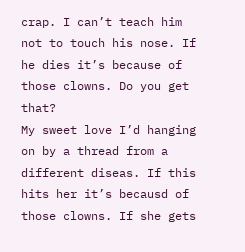crap. I can’t teach him not to touch his nose. If he dies it’s because of those clowns. Do you get that?
My sweet love I’d hanging on by a thread from a different diseas. If this hits her it’s becausd of those clowns. If she gets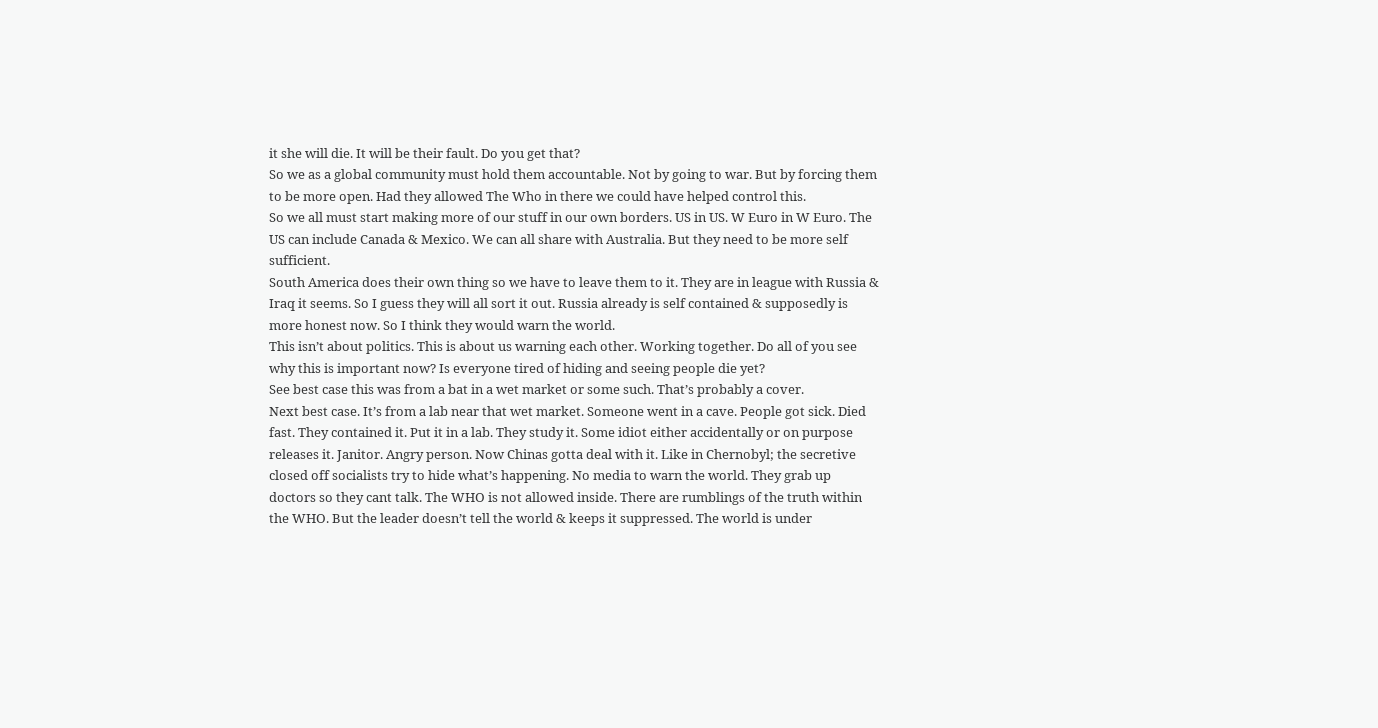it she will die. It will be their fault. Do you get that?
So we as a global community must hold them accountable. Not by going to war. But by forcing them to be more open. Had they allowed The Who in there we could have helped control this.
So we all must start making more of our stuff in our own borders. US in US. W Euro in W Euro. The US can include Canada & Mexico. We can all share with Australia. But they need to be more self sufficient.
South America does their own thing so we have to leave them to it. They are in league with Russia & Iraq it seems. So I guess they will all sort it out. Russia already is self contained & supposedly is more honest now. So I think they would warn the world.
This isn’t about politics. This is about us warning each other. Working together. Do all of you see why this is important now? Is everyone tired of hiding and seeing people die yet?
See best case this was from a bat in a wet market or some such. That’s probably a cover.
Next best case. It’s from a lab near that wet market. Someone went in a cave. People got sick. Died fast. They contained it. Put it in a lab. They study it. Some idiot either accidentally or on purpose releases it. Janitor. Angry person. Now Chinas gotta deal with it. Like in Chernobyl; the secretive closed off socialists try to hide what’s happening. No media to warn the world. They grab up doctors so they cant talk. The WHO is not allowed inside. There are rumblings of the truth within the WHO. But the leader doesn’t tell the world & keeps it suppressed. The world is under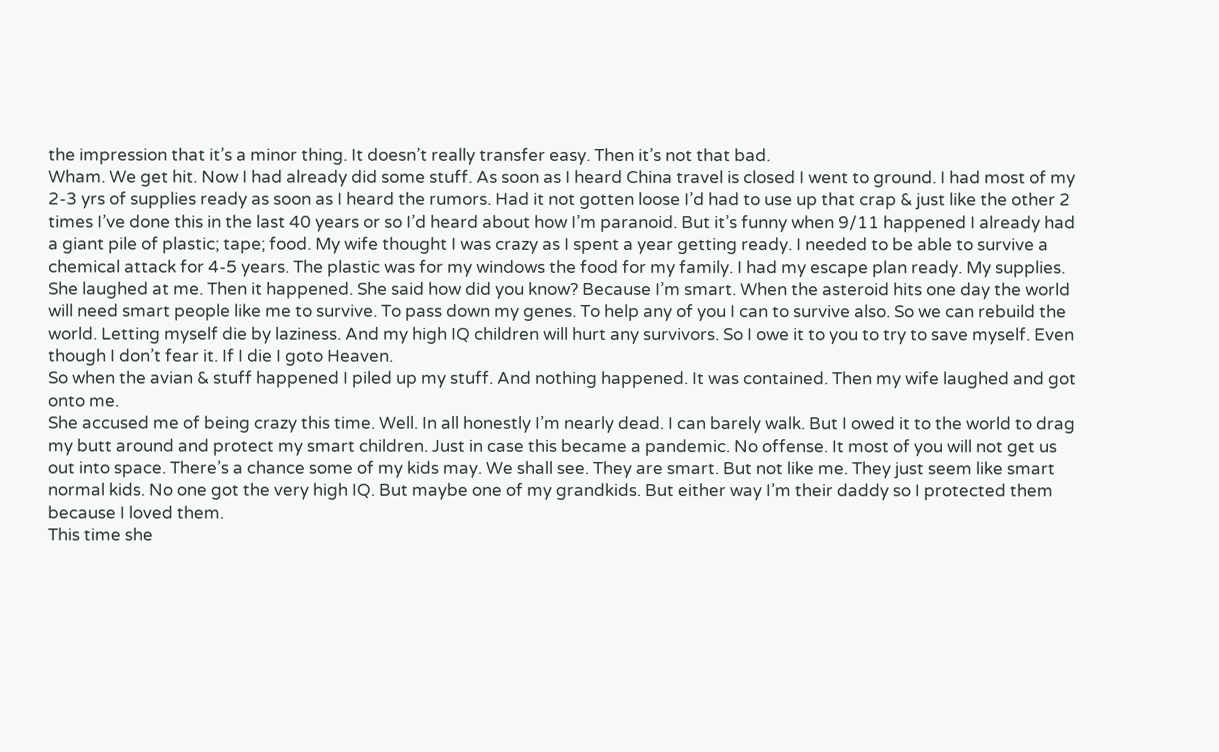the impression that it’s a minor thing. It doesn’t really transfer easy. Then it’s not that bad.
Wham. We get hit. Now I had already did some stuff. As soon as I heard China travel is closed I went to ground. I had most of my 2-3 yrs of supplies ready as soon as I heard the rumors. Had it not gotten loose I’d had to use up that crap & just like the other 2 times I’ve done this in the last 40 years or so I’d heard about how I’m paranoid. But it’s funny when 9/11 happened I already had a giant pile of plastic; tape; food. My wife thought I was crazy as I spent a year getting ready. I needed to be able to survive a chemical attack for 4-5 years. The plastic was for my windows the food for my family. I had my escape plan ready. My supplies.
She laughed at me. Then it happened. She said how did you know? Because I’m smart. When the asteroid hits one day the world will need smart people like me to survive. To pass down my genes. To help any of you I can to survive also. So we can rebuild the world. Letting myself die by laziness. And my high IQ children will hurt any survivors. So I owe it to you to try to save myself. Even though I don’t fear it. If I die I goto Heaven.
So when the avian & stuff happened I piled up my stuff. And nothing happened. It was contained. Then my wife laughed and got onto me.
She accused me of being crazy this time. Well. In all honestly I’m nearly dead. I can barely walk. But I owed it to the world to drag my butt around and protect my smart children. Just in case this became a pandemic. No offense. It most of you will not get us out into space. There’s a chance some of my kids may. We shall see. They are smart. But not like me. They just seem like smart normal kids. No one got the very high IQ. But maybe one of my grandkids. But either way I’m their daddy so I protected them because I loved them.
This time she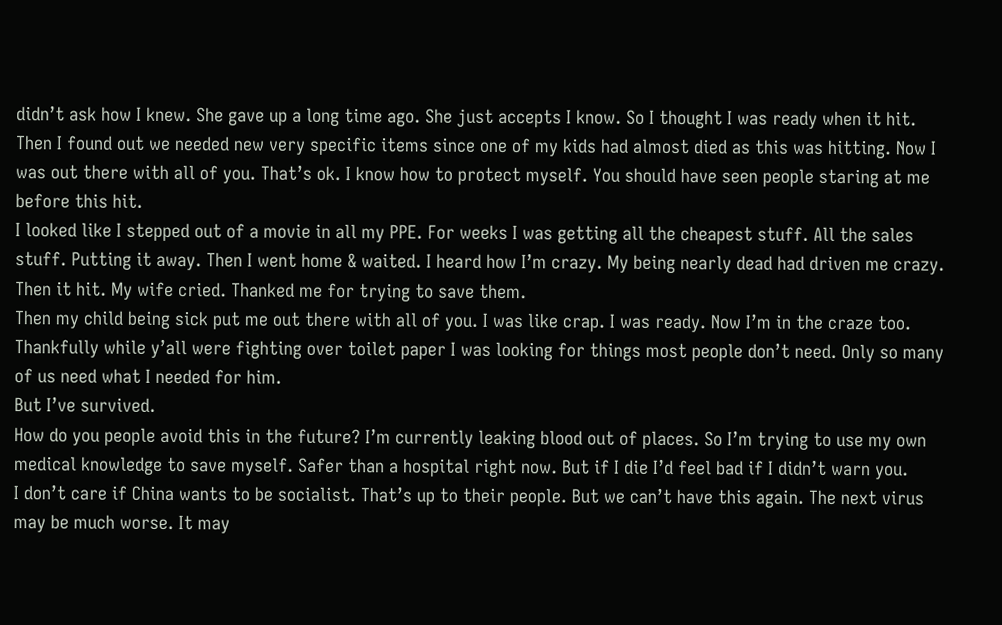didn’t ask how I knew. She gave up a long time ago. She just accepts I know. So I thought I was ready when it hit. Then I found out we needed new very specific items since one of my kids had almost died as this was hitting. Now I was out there with all of you. That’s ok. I know how to protect myself. You should have seen people staring at me before this hit.
I looked like I stepped out of a movie in all my PPE. For weeks I was getting all the cheapest stuff. All the sales stuff. Putting it away. Then I went home & waited. I heard how I’m crazy. My being nearly dead had driven me crazy.
Then it hit. My wife cried. Thanked me for trying to save them.
Then my child being sick put me out there with all of you. I was like crap. I was ready. Now I’m in the craze too. Thankfully while y’all were fighting over toilet paper I was looking for things most people don’t need. Only so many of us need what I needed for him.
But I’ve survived.
How do you people avoid this in the future? I’m currently leaking blood out of places. So I’m trying to use my own medical knowledge to save myself. Safer than a hospital right now. But if I die I’d feel bad if I didn’t warn you.
I don’t care if China wants to be socialist. That’s up to their people. But we can’t have this again. The next virus may be much worse. It may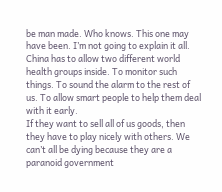be man made. Who knows. This one may have been. I’m not going to explain it all.
China has to allow two different world health groups inside. To monitor such things. To sound the alarm to the rest of us. To allow smart people to help them deal with it early.
If they want to sell all of us goods, then they have to play nicely with others. We can’t all be dying because they are a paranoid government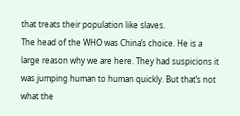that treats their population like slaves.
The head of the WHO was China’s choice. He is a large reason why we are here. They had suspicions it was jumping human to human quickly. But that’s not what the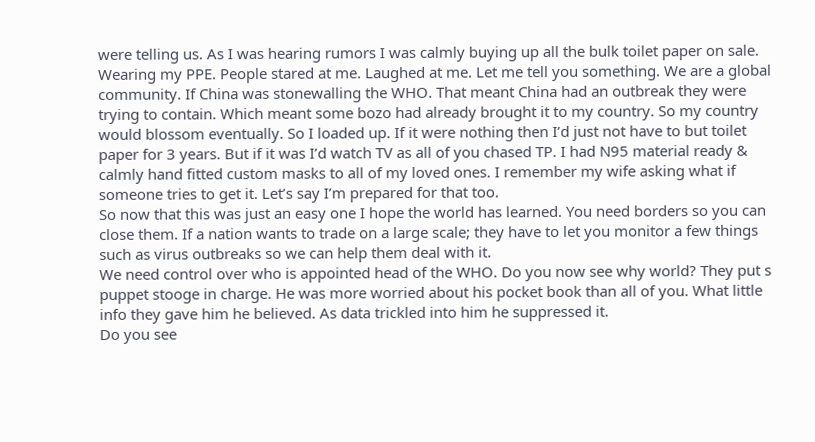were telling us. As I was hearing rumors I was calmly buying up all the bulk toilet paper on sale. Wearing my PPE. People stared at me. Laughed at me. Let me tell you something. We are a global community. If China was stonewalling the WHO. That meant China had an outbreak they were trying to contain. Which meant some bozo had already brought it to my country. So my country would blossom eventually. So I loaded up. If it were nothing then I’d just not have to but toilet paper for 3 years. But if it was I’d watch TV as all of you chased TP. I had N95 material ready & calmly hand fitted custom masks to all of my loved ones. I remember my wife asking what if someone tries to get it. Let’s say I’m prepared for that too.
So now that this was just an easy one I hope the world has learned. You need borders so you can close them. If a nation wants to trade on a large scale; they have to let you monitor a few things such as virus outbreaks so we can help them deal with it.
We need control over who is appointed head of the WHO. Do you now see why world? They put s puppet stooge in charge. He was more worried about his pocket book than all of you. What little info they gave him he believed. As data trickled into him he suppressed it.
Do you see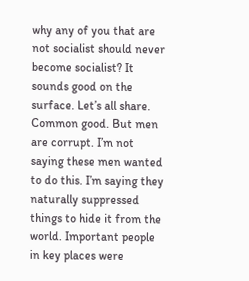why any of you that are not socialist should never become socialist? It sounds good on the surface. Let’s all share. Common good. But men are corrupt. I’m not saying these men wanted to do this. I’m saying they naturally suppressed things to hide it from the world. Important people in key places were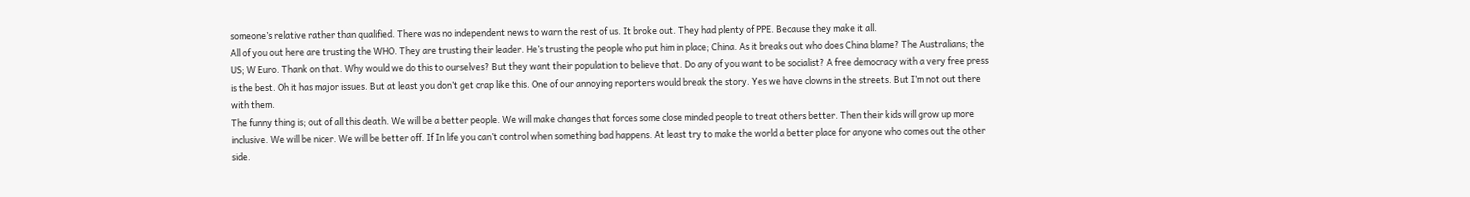someone’s relative rather than qualified. There was no independent news to warn the rest of us. It broke out. They had plenty of PPE. Because they make it all.
All of you out here are trusting the WHO. They are trusting their leader. He’s trusting the people who put him in place; China. As it breaks out who does China blame? The Australians; the US; W Euro. Thank on that. Why would we do this to ourselves? But they want their population to believe that. Do any of you want to be socialist? A free democracy with a very free press is the best. Oh it has major issues. But at least you don’t get crap like this. One of our annoying reporters would break the story. Yes we have clowns in the streets. But I’m not out there with them.
The funny thing is; out of all this death. We will be a better people. We will make changes that forces some close minded people to treat others better. Then their kids will grow up more inclusive. We will be nicer. We will be better off. If In life you can’t control when something bad happens. At least try to make the world a better place for anyone who comes out the other side.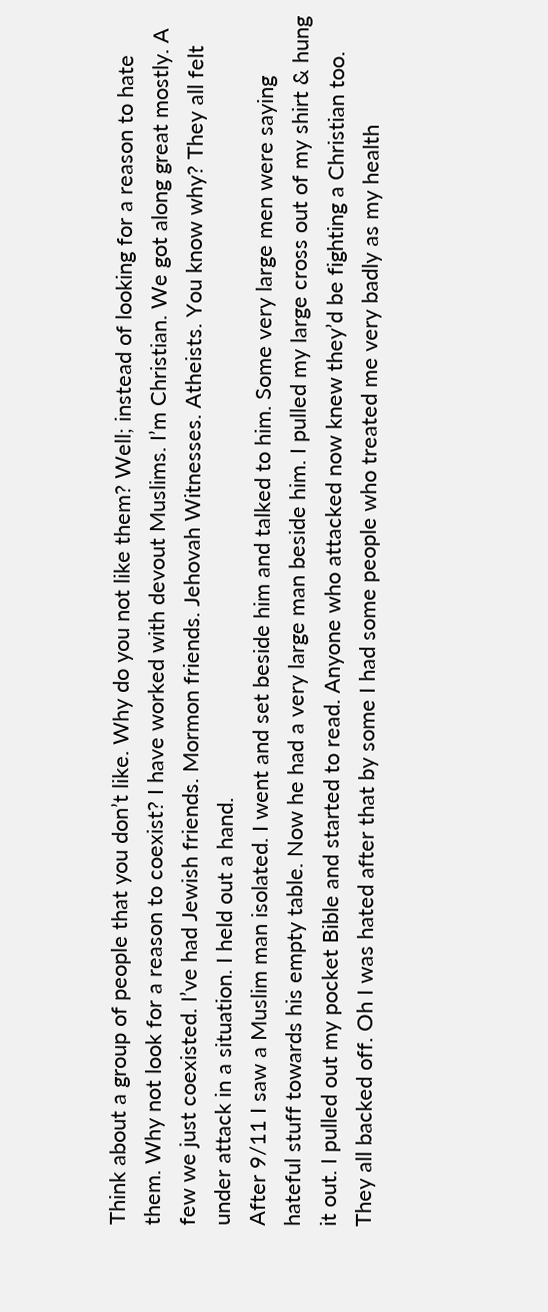Think about a group of people that you don’t like. Why do you not like them? Well; instead of looking for a reason to hate them. Why not look for a reason to coexist? I have worked with devout Muslims. I’m Christian. We got along great mostly. A few we just coexisted. I’ve had Jewish friends. Mormon friends. Jehovah Witnesses. Atheists. You know why? They all felt under attack in a situation. I held out a hand.
After 9/11 I saw a Muslim man isolated. I went and set beside him and talked to him. Some very large men were saying hateful stuff towards his empty table. Now he had a very large man beside him. I pulled my large cross out of my shirt & hung it out. I pulled out my pocket Bible and started to read. Anyone who attacked now knew they’d be fighting a Christian too. They all backed off. Oh I was hated after that by some I had some people who treated me very badly as my health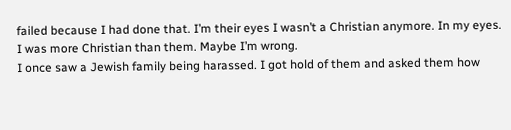failed because I had done that. I’m their eyes I wasn’t a Christian anymore. In my eyes. I was more Christian than them. Maybe I’m wrong.
I once saw a Jewish family being harassed. I got hold of them and asked them how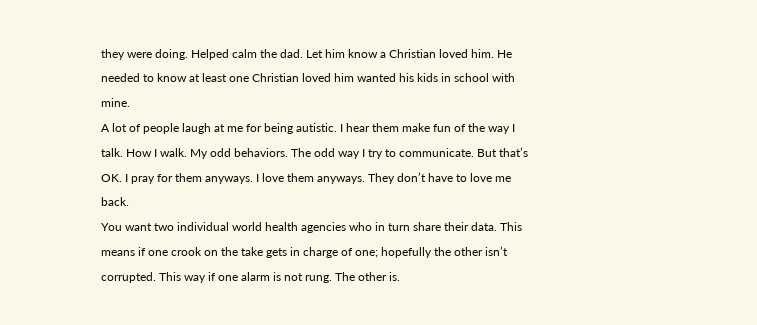they were doing. Helped calm the dad. Let him know a Christian loved him. He needed to know at least one Christian loved him wanted his kids in school with mine.
A lot of people laugh at me for being autistic. I hear them make fun of the way I talk. How I walk. My odd behaviors. The odd way I try to communicate. But that’s OK. I pray for them anyways. I love them anyways. They don’t have to love me back.
You want two individual world health agencies who in turn share their data. This means if one crook on the take gets in charge of one; hopefully the other isn’t corrupted. This way if one alarm is not rung. The other is.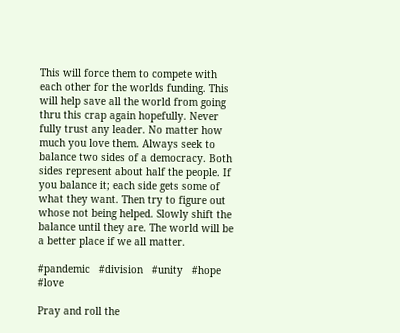This will force them to compete with each other for the worlds funding. This will help save all the world from going thru this crap again hopefully. Never fully trust any leader. No matter how much you love them. Always seek to balance two sides of a democracy. Both sides represent about half the people. If you balance it; each side gets some of what they want. Then try to figure out whose not being helped. Slowly shift the balance until they are. The world will be a better place if we all matter.

#pandemic   #division   #unity   #hope   #love

Pray and roll the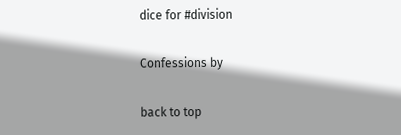dice for #division

Confessions by

back to top